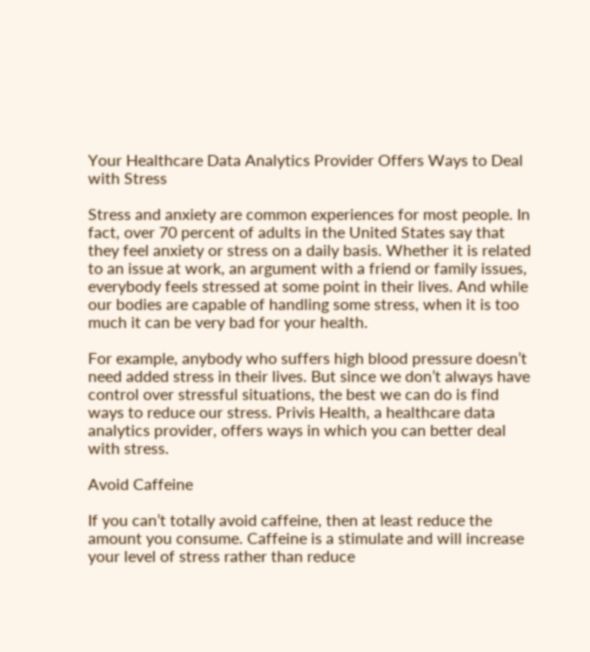Your Healthcare Data Analytics Provider Offers Ways to Deal with Stress

Stress and anxiety are common experiences for most people. In fact, over 70 percent of adults in the United States say that they feel anxiety or stress on a daily basis. Whether it is related to an issue at work, an argument with a friend or family issues, everybody feels stressed at some point in their lives. And while our bodies are capable of handling some stress, when it is too much it can be very bad for your health.

For example, anybody who suffers high blood pressure doesn’t need added stress in their lives. But since we don’t always have control over stressful situations, the best we can do is find ways to reduce our stress. Privis Health, a healthcare data analytics provider, offers ways in which you can better deal with stress.

Avoid Caffeine

If you can’t totally avoid caffeine, then at least reduce the amount you consume. Caffeine is a stimulate and will increase your level of stress rather than reduce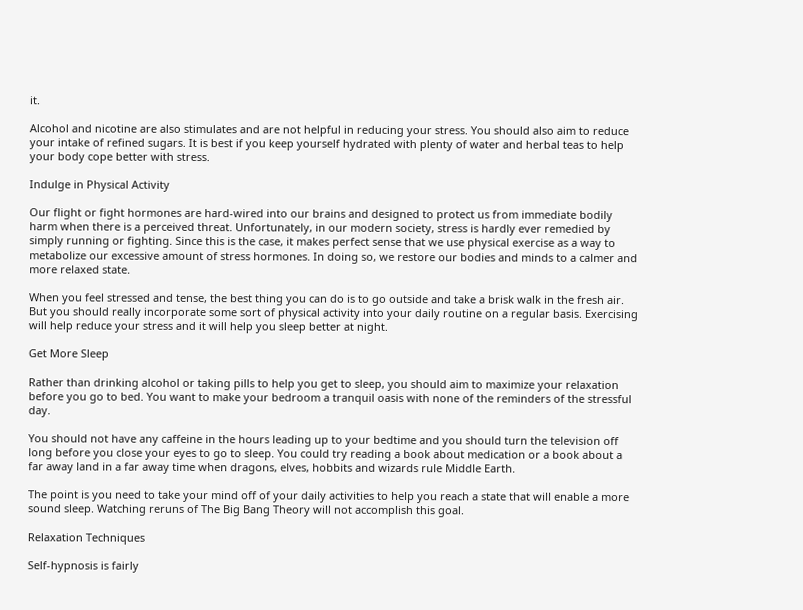it.

Alcohol and nicotine are also stimulates and are not helpful in reducing your stress. You should also aim to reduce your intake of refined sugars. It is best if you keep yourself hydrated with plenty of water and herbal teas to help your body cope better with stress.

Indulge in Physical Activity

Our flight or fight hormones are hard-wired into our brains and designed to protect us from immediate bodily harm when there is a perceived threat. Unfortunately, in our modern society, stress is hardly ever remedied by simply running or fighting. Since this is the case, it makes perfect sense that we use physical exercise as a way to metabolize our excessive amount of stress hormones. In doing so, we restore our bodies and minds to a calmer and more relaxed state.

When you feel stressed and tense, the best thing you can do is to go outside and take a brisk walk in the fresh air. But you should really incorporate some sort of physical activity into your daily routine on a regular basis. Exercising will help reduce your stress and it will help you sleep better at night.

Get More Sleep

Rather than drinking alcohol or taking pills to help you get to sleep, you should aim to maximize your relaxation before you go to bed. You want to make your bedroom a tranquil oasis with none of the reminders of the stressful day.

You should not have any caffeine in the hours leading up to your bedtime and you should turn the television off long before you close your eyes to go to sleep. You could try reading a book about medication or a book about a far away land in a far away time when dragons, elves, hobbits and wizards rule Middle Earth.

The point is you need to take your mind off of your daily activities to help you reach a state that will enable a more sound sleep. Watching reruns of The Big Bang Theory will not accomplish this goal.

Relaxation Techniques

Self-hypnosis is fairly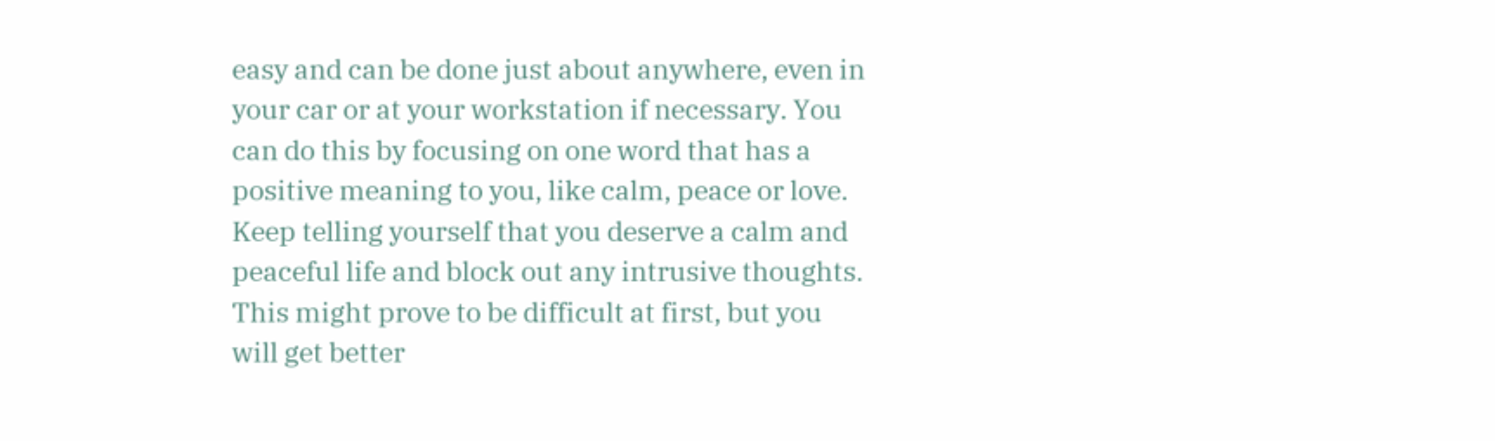easy and can be done just about anywhere, even in your car or at your workstation if necessary. You can do this by focusing on one word that has a positive meaning to you, like calm, peace or love. Keep telling yourself that you deserve a calm and peaceful life and block out any intrusive thoughts. This might prove to be difficult at first, but you will get better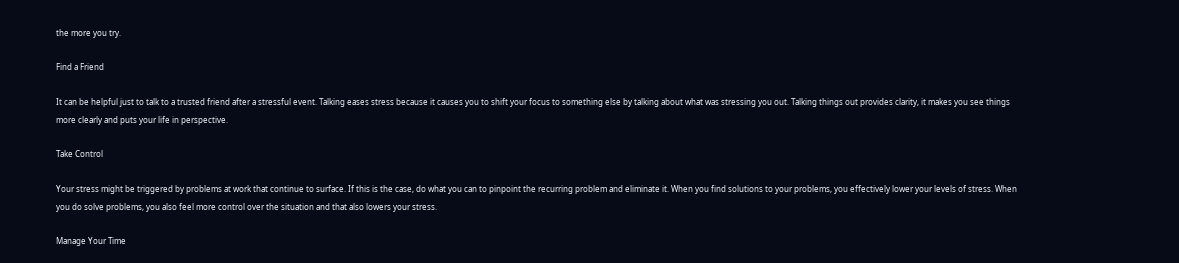the more you try.

Find a Friend

It can be helpful just to talk to a trusted friend after a stressful event. Talking eases stress because it causes you to shift your focus to something else by talking about what was stressing you out. Talking things out provides clarity, it makes you see things more clearly and puts your life in perspective.

Take Control

Your stress might be triggered by problems at work that continue to surface. If this is the case, do what you can to pinpoint the recurring problem and eliminate it. When you find solutions to your problems, you effectively lower your levels of stress. When you do solve problems, you also feel more control over the situation and that also lowers your stress.

Manage Your Time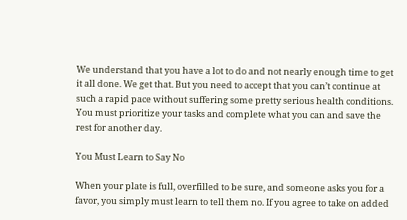We understand that you have a lot to do and not nearly enough time to get it all done. We get that. But you need to accept that you can’t continue at such a rapid pace without suffering some pretty serious health conditions. You must prioritize your tasks and complete what you can and save the rest for another day.

You Must Learn to Say No

When your plate is full, overfilled to be sure, and someone asks you for a favor, you simply must learn to tell them no. If you agree to take on added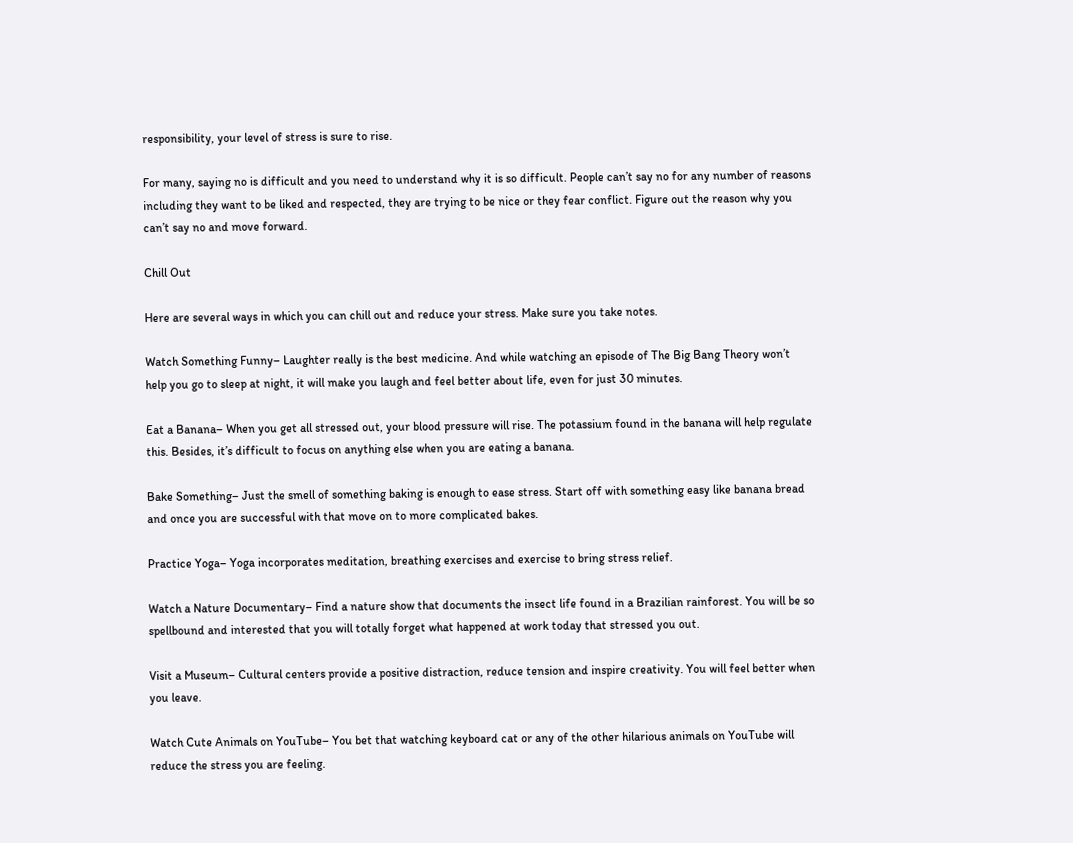responsibility, your level of stress is sure to rise.

For many, saying no is difficult and you need to understand why it is so difficult. People can’t say no for any number of reasons including they want to be liked and respected, they are trying to be nice or they fear conflict. Figure out the reason why you can’t say no and move forward.

Chill Out

Here are several ways in which you can chill out and reduce your stress. Make sure you take notes.

Watch Something Funny– Laughter really is the best medicine. And while watching an episode of The Big Bang Theory won’t help you go to sleep at night, it will make you laugh and feel better about life, even for just 30 minutes.

Eat a Banana– When you get all stressed out, your blood pressure will rise. The potassium found in the banana will help regulate this. Besides, it’s difficult to focus on anything else when you are eating a banana.

Bake Something– Just the smell of something baking is enough to ease stress. Start off with something easy like banana bread and once you are successful with that move on to more complicated bakes.

Practice Yoga– Yoga incorporates meditation, breathing exercises and exercise to bring stress relief.

Watch a Nature Documentary– Find a nature show that documents the insect life found in a Brazilian rainforest. You will be so spellbound and interested that you will totally forget what happened at work today that stressed you out.

Visit a Museum– Cultural centers provide a positive distraction, reduce tension and inspire creativity. You will feel better when you leave.

Watch Cute Animals on YouTube– You bet that watching keyboard cat or any of the other hilarious animals on YouTube will reduce the stress you are feeling.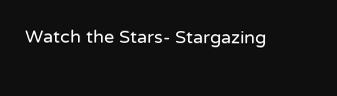Watch the Stars- Stargazing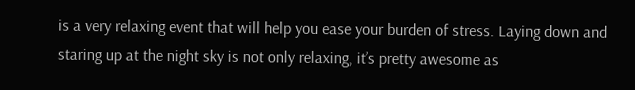is a very relaxing event that will help you ease your burden of stress. Laying down and staring up at the night sky is not only relaxing, it’s pretty awesome as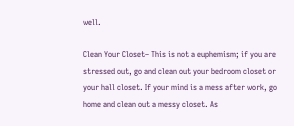well.

Clean Your Closet– This is not a euphemism; if you are stressed out, go and clean out your bedroom closet or your hall closet. If your mind is a mess after work, go home and clean out a messy closet. As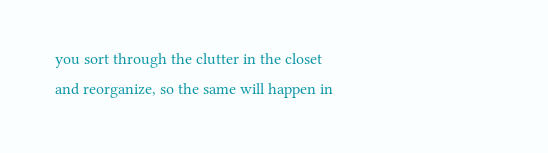you sort through the clutter in the closet and reorganize, so the same will happen in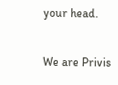your head.

We are Privis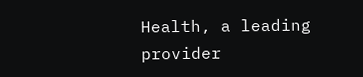Health, a leading provider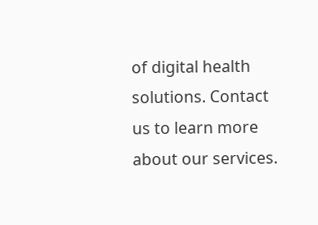of digital health solutions. Contact us to learn more about our services.